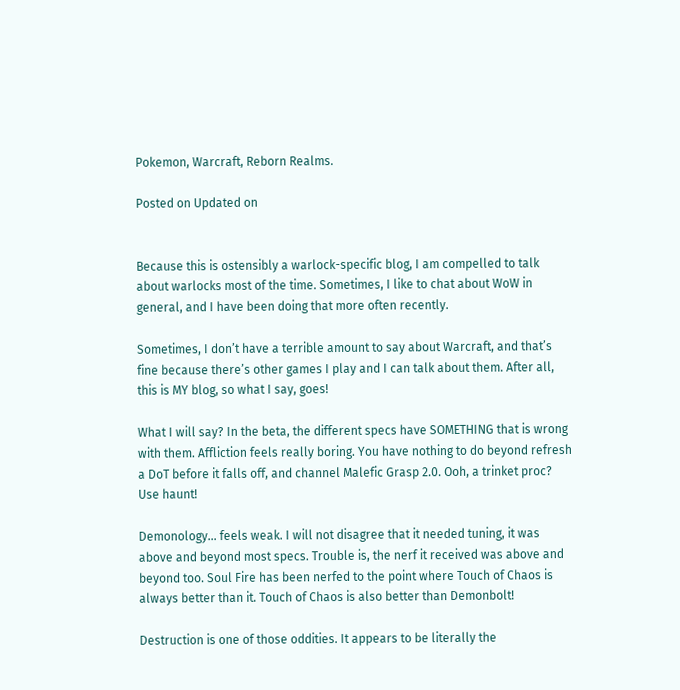Pokemon, Warcraft, Reborn Realms.

Posted on Updated on


Because this is ostensibly a warlock-specific blog, I am compelled to talk about warlocks most of the time. Sometimes, I like to chat about WoW in general, and I have been doing that more often recently.

Sometimes, I don’t have a terrible amount to say about Warcraft, and that’s fine because there’s other games I play and I can talk about them. After all, this is MY blog, so what I say, goes!

What I will say? In the beta, the different specs have SOMETHING that is wrong with them. Affliction feels really boring. You have nothing to do beyond refresh a DoT before it falls off, and channel Malefic Grasp 2.0. Ooh, a trinket proc? Use haunt!

Demonology… feels weak. I will not disagree that it needed tuning, it was above and beyond most specs. Trouble is, the nerf it received was above and beyond too. Soul Fire has been nerfed to the point where Touch of Chaos is always better than it. Touch of Chaos is also better than Demonbolt!

Destruction is one of those oddities. It appears to be literally the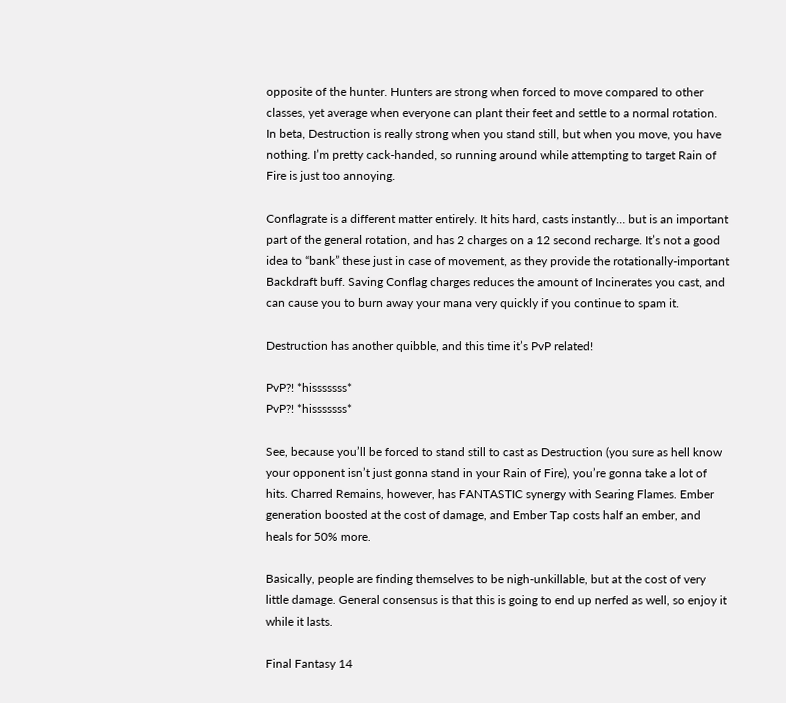opposite of the hunter. Hunters are strong when forced to move compared to other classes, yet average when everyone can plant their feet and settle to a normal rotation. In beta, Destruction is really strong when you stand still, but when you move, you have nothing. I’m pretty cack-handed, so running around while attempting to target Rain of Fire is just too annoying.

Conflagrate is a different matter entirely. It hits hard, casts instantly… but is an important part of the general rotation, and has 2 charges on a 12 second recharge. It’s not a good idea to “bank” these just in case of movement, as they provide the rotationally-important Backdraft buff. Saving Conflag charges reduces the amount of Incinerates you cast, and can cause you to burn away your mana very quickly if you continue to spam it.

Destruction has another quibble, and this time it’s PvP related!

PvP?! *hisssssss*
PvP?! *hisssssss*

See, because you’ll be forced to stand still to cast as Destruction (you sure as hell know your opponent isn’t just gonna stand in your Rain of Fire), you’re gonna take a lot of hits. Charred Remains, however, has FANTASTIC synergy with Searing Flames. Ember generation boosted at the cost of damage, and Ember Tap costs half an ember, and heals for 50% more.

Basically, people are finding themselves to be nigh-unkillable, but at the cost of very little damage. General consensus is that this is going to end up nerfed as well, so enjoy it while it lasts.

Final Fantasy 14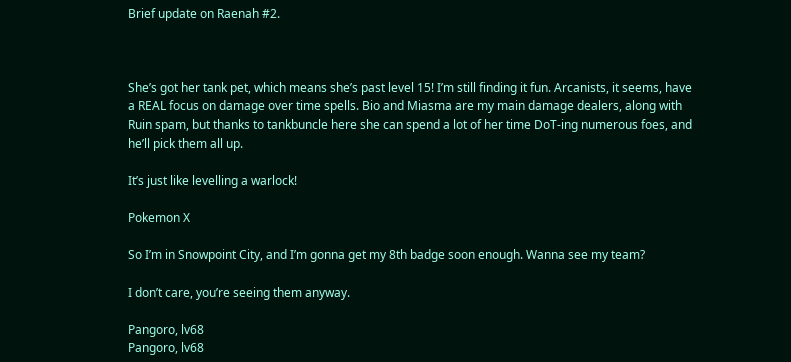Brief update on Raenah #2.



She’s got her tank pet, which means she’s past level 15! I’m still finding it fun. Arcanists, it seems, have a REAL focus on damage over time spells. Bio and Miasma are my main damage dealers, along with Ruin spam, but thanks to tankbuncle here she can spend a lot of her time DoT-ing numerous foes, and he’ll pick them all up.

It’s just like levelling a warlock!

Pokemon X

So I’m in Snowpoint City, and I’m gonna get my 8th badge soon enough. Wanna see my team?

I don’t care, you’re seeing them anyway.

Pangoro, lv68
Pangoro, lv68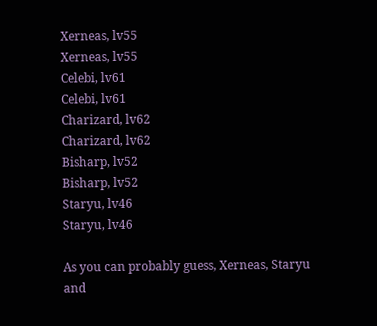Xerneas, lv55
Xerneas, lv55
Celebi, lv61
Celebi, lv61
Charizard, lv62
Charizard, lv62
Bisharp, lv52
Bisharp, lv52
Staryu, lv46
Staryu, lv46

As you can probably guess, Xerneas, Staryu and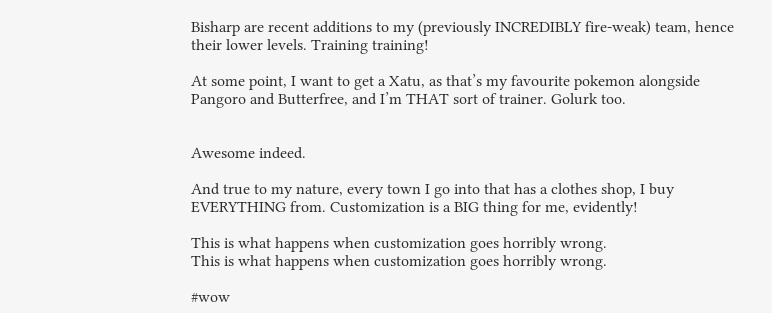Bisharp are recent additions to my (previously INCREDIBLY fire-weak) team, hence their lower levels. Training training!

At some point, I want to get a Xatu, as that’s my favourite pokemon alongside Pangoro and Butterfree, and I’m THAT sort of trainer. Golurk too.


Awesome indeed.

And true to my nature, every town I go into that has a clothes shop, I buy EVERYTHING from. Customization is a BIG thing for me, evidently!

This is what happens when customization goes horribly wrong.
This is what happens when customization goes horribly wrong.

#wow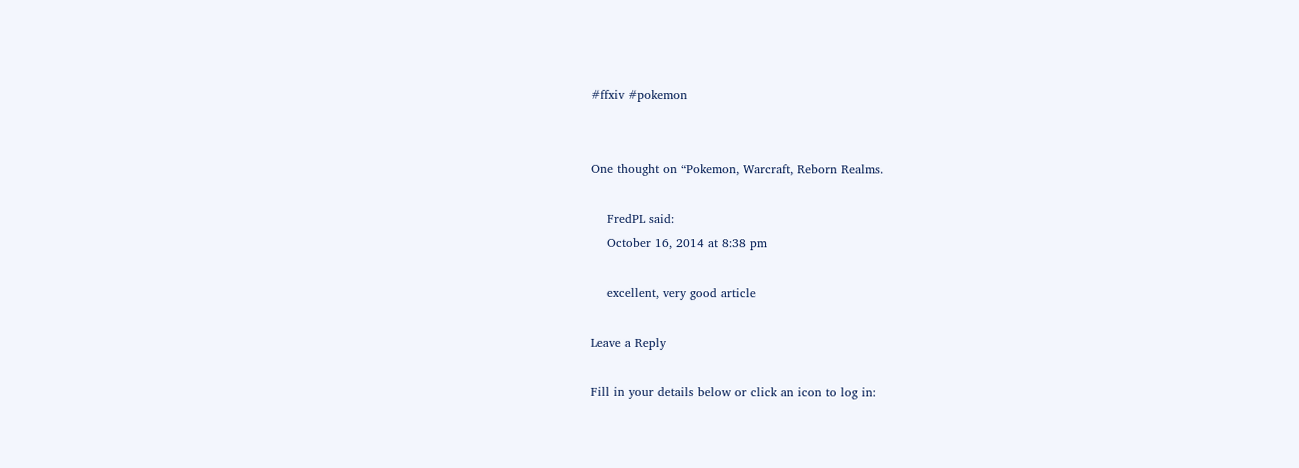#ffxiv #pokemon


One thought on “Pokemon, Warcraft, Reborn Realms.

    FredPL said:
    October 16, 2014 at 8:38 pm

    excellent, very good article

Leave a Reply

Fill in your details below or click an icon to log in: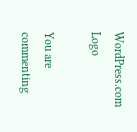WordPress.com Logo

You are commenting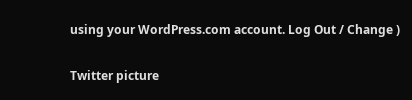using your WordPress.com account. Log Out / Change )

Twitter picture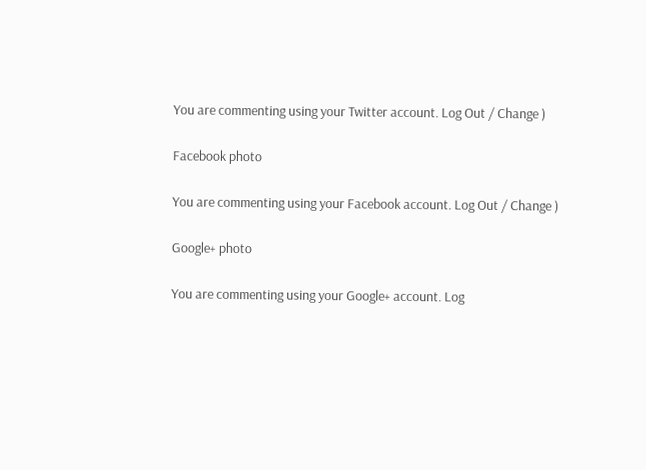You are commenting using your Twitter account. Log Out / Change )

Facebook photo

You are commenting using your Facebook account. Log Out / Change )

Google+ photo

You are commenting using your Google+ account. Log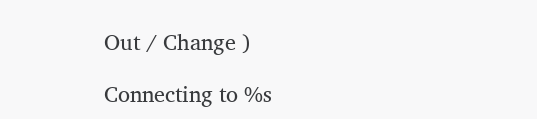Out / Change )

Connecting to %s